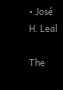• José H. Leal

The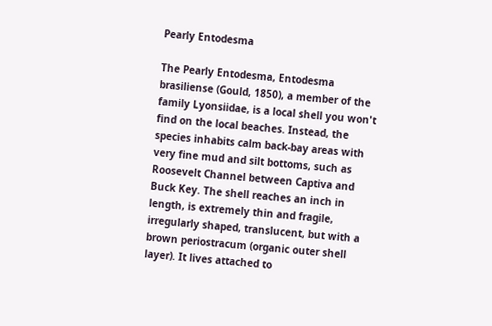Pearly Entodesma

The Pearly Entodesma, Entodesma brasiliense (Gould, 1850), a member of the family Lyonsiidae, is a local shell you won't find on the local beaches. Instead, the species inhabits calm back-bay areas with very fine mud and silt bottoms, such as Roosevelt Channel between Captiva and Buck Key. The shell reaches an inch in length, is extremely thin and fragile, irregularly shaped, translucent, but with a brown periostracum (organic outer shell layer). It lives attached to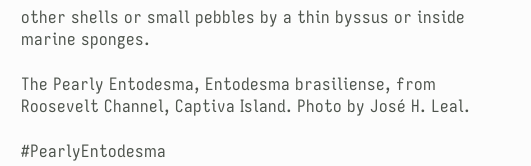other shells or small pebbles by a thin byssus or inside marine sponges.

The Pearly Entodesma, Entodesma brasiliense, from Roosevelt Channel, Captiva Island. Photo by José H. Leal.

#PearlyEntodesma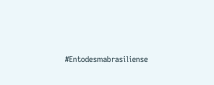#Entodesmabrasiliense